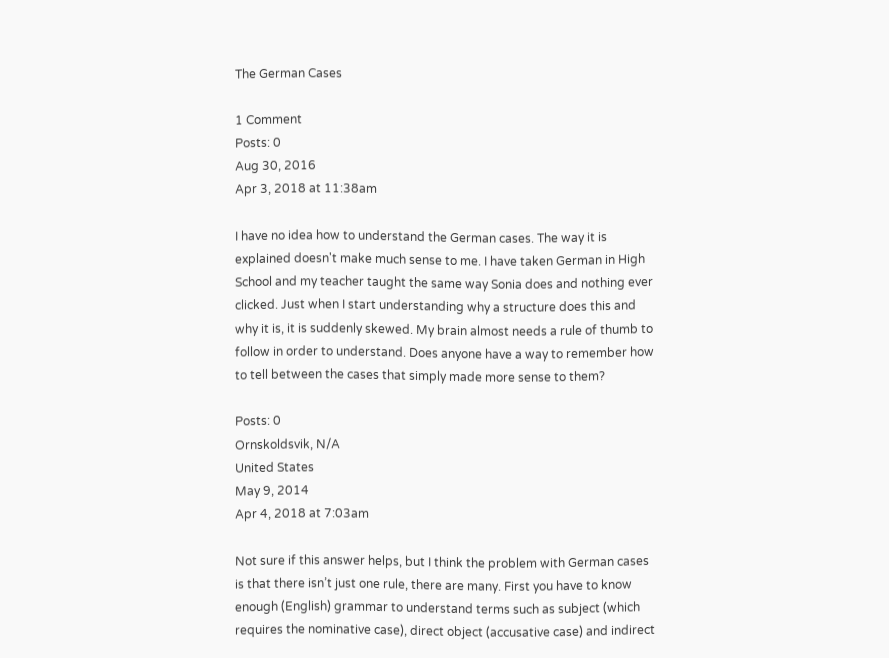The German Cases

1 Comment
Posts: 0
Aug 30, 2016
Apr 3, 2018 at 11:38am

I have no idea how to understand the German cases. The way it is explained doesn't make much sense to me. I have taken German in High School and my teacher taught the same way Sonia does and nothing ever clicked. Just when I start understanding why a structure does this and why it is, it is suddenly skewed. My brain almost needs a rule of thumb to follow in order to understand. Does anyone have a way to remember how to tell between the cases that simply made more sense to them?

Posts: 0
Ornskoldsvik, N/A
United States
May 9, 2014
Apr 4, 2018 at 7:03am

Not sure if this answer helps, but I think the problem with German cases is that there isn’t just one rule, there are many. First you have to know enough (English) grammar to understand terms such as subject (which requires the nominative case), direct object (accusative case) and indirect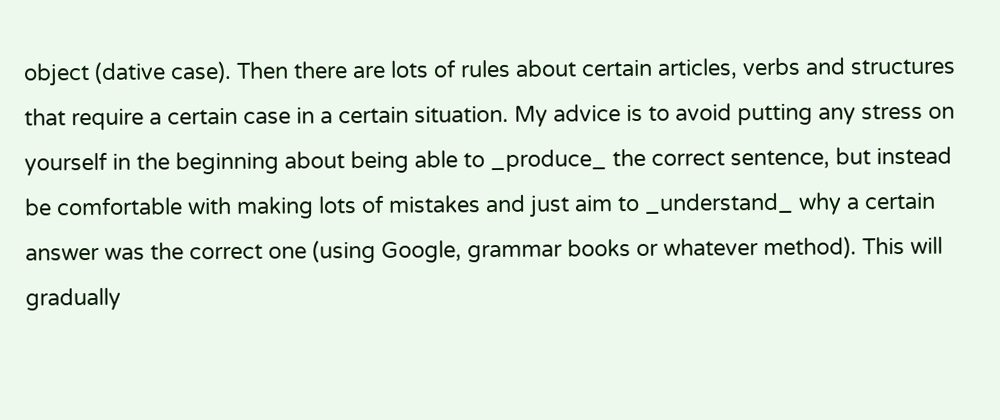object (dative case). Then there are lots of rules about certain articles, verbs and structures that require a certain case in a certain situation. My advice is to avoid putting any stress on yourself in the beginning about being able to _produce_ the correct sentence, but instead be comfortable with making lots of mistakes and just aim to _understand_ why a certain answer was the correct one (using Google, grammar books or whatever method). This will gradually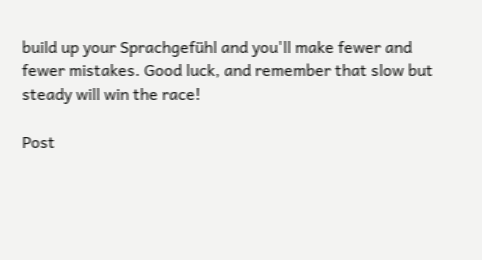build up your Sprachgefühl and you'll make fewer and fewer mistakes. Good luck, and remember that slow but steady will win the race!

Post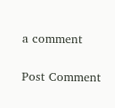a comment

Post Comment